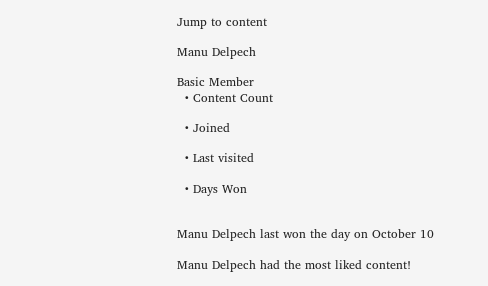Jump to content

Manu Delpech

Basic Member
  • Content Count

  • Joined

  • Last visited

  • Days Won


Manu Delpech last won the day on October 10

Manu Delpech had the most liked content!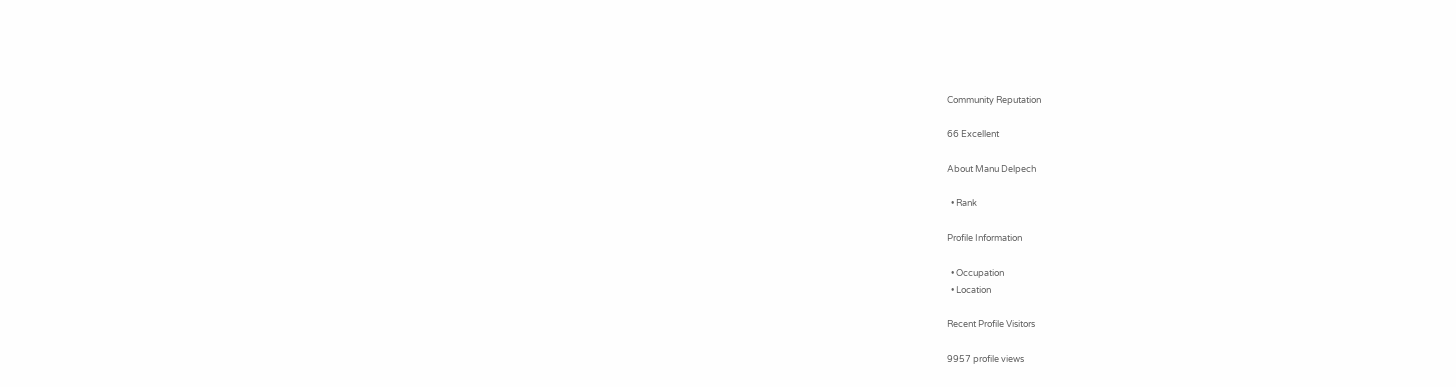Community Reputation

66 Excellent

About Manu Delpech

  • Rank

Profile Information

  • Occupation
  • Location

Recent Profile Visitors

9957 profile views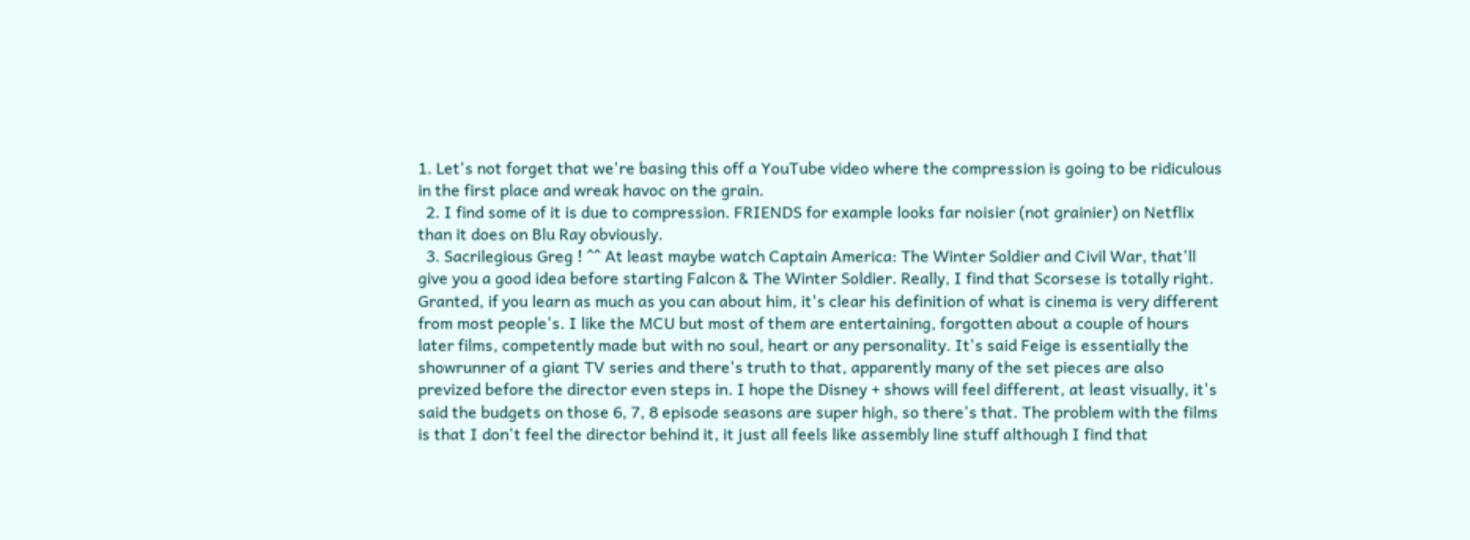1. Let's not forget that we're basing this off a YouTube video where the compression is going to be ridiculous in the first place and wreak havoc on the grain.
  2. I find some of it is due to compression. FRIENDS for example looks far noisier (not grainier) on Netflix than it does on Blu Ray obviously.
  3. Sacrilegious Greg ! ^^ At least maybe watch Captain America: The Winter Soldier and Civil War, that'll give you a good idea before starting Falcon & The Winter Soldier. Really, I find that Scorsese is totally right. Granted, if you learn as much as you can about him, it's clear his definition of what is cinema is very different from most people's. I like the MCU but most of them are entertaining, forgotten about a couple of hours later films, competently made but with no soul, heart or any personality. It's said Feige is essentially the showrunner of a giant TV series and there's truth to that, apparently many of the set pieces are also prevized before the director even steps in. I hope the Disney + shows will feel different, at least visually, it's said the budgets on those 6, 7, 8 episode seasons are super high, so there's that. The problem with the films is that I don't feel the director behind it, it just all feels like assembly line stuff although I find that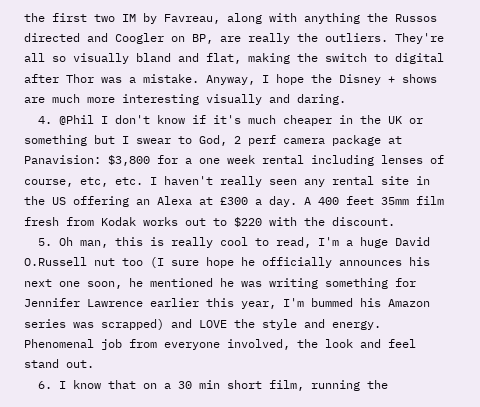the first two IM by Favreau, along with anything the Russos directed and Coogler on BP, are really the outliers. They're all so visually bland and flat, making the switch to digital after Thor was a mistake. Anyway, I hope the Disney + shows are much more interesting visually and daring.
  4. @Phil I don't know if it's much cheaper in the UK or something but I swear to God, 2 perf camera package at Panavision: $3,800 for a one week rental including lenses of course, etc, etc. I haven't really seen any rental site in the US offering an Alexa at £300 a day. A 400 feet 35mm film fresh from Kodak works out to $220 with the discount.
  5. Oh man, this is really cool to read, I'm a huge David O.Russell nut too (I sure hope he officially announces his next one soon, he mentioned he was writing something for Jennifer Lawrence earlier this year, I'm bummed his Amazon series was scrapped) and LOVE the style and energy. Phenomenal job from everyone involved, the look and feel stand out.
  6. I know that on a 30 min short film, running the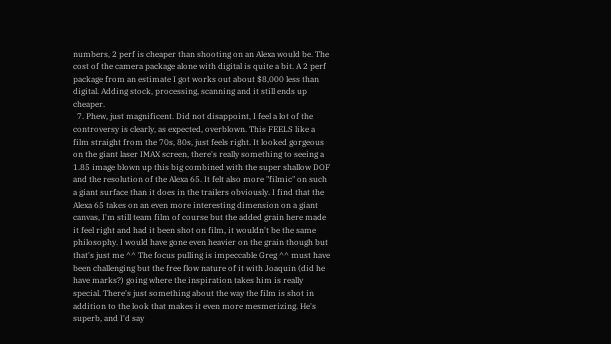numbers, 2 perf is cheaper than shooting on an Alexa would be. The cost of the camera package alone with digital is quite a bit. A 2 perf package from an estimate I got works out about $8,000 less than digital. Adding stock, processing, scanning and it still ends up cheaper.
  7. Phew, just magnificent. Did not disappoint, I feel a lot of the controversy is clearly, as expected, overblown. This FEELS like a film straight from the 70s, 80s, just feels right. It looked gorgeous on the giant laser IMAX screen, there's really something to seeing a 1.85 image blown up this big combined with the super shallow DOF and the resolution of the Alexa 65. It felt also more "filmic" on such a giant surface than it does in the trailers obviously. I find that the Alexa 65 takes on an even more interesting dimension on a giant canvas, I'm still team film of course but the added grain here made it feel right and had it been shot on film, it wouldn't be the same philosophy. I would have gone even heavier on the grain though but that's just me ^^ The focus pulling is impeccable Greg ^^ must have been challenging but the free flow nature of it with Joaquin (did he have marks?) going where the inspiration takes him is really special. There's just something about the way the film is shot in addition to the look that makes it even more mesmerizing. He's superb, and I'd say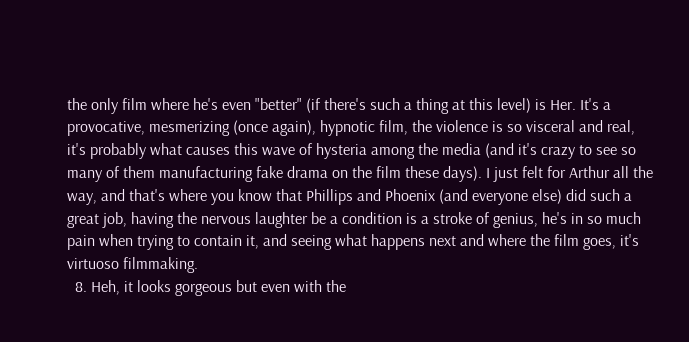the only film where he's even "better" (if there's such a thing at this level) is Her. It's a provocative, mesmerizing (once again), hypnotic film, the violence is so visceral and real, it's probably what causes this wave of hysteria among the media (and it's crazy to see so many of them manufacturing fake drama on the film these days). I just felt for Arthur all the way, and that's where you know that Phillips and Phoenix (and everyone else) did such a great job, having the nervous laughter be a condition is a stroke of genius, he's in so much pain when trying to contain it, and seeing what happens next and where the film goes, it's virtuoso filmmaking.
  8. Heh, it looks gorgeous but even with the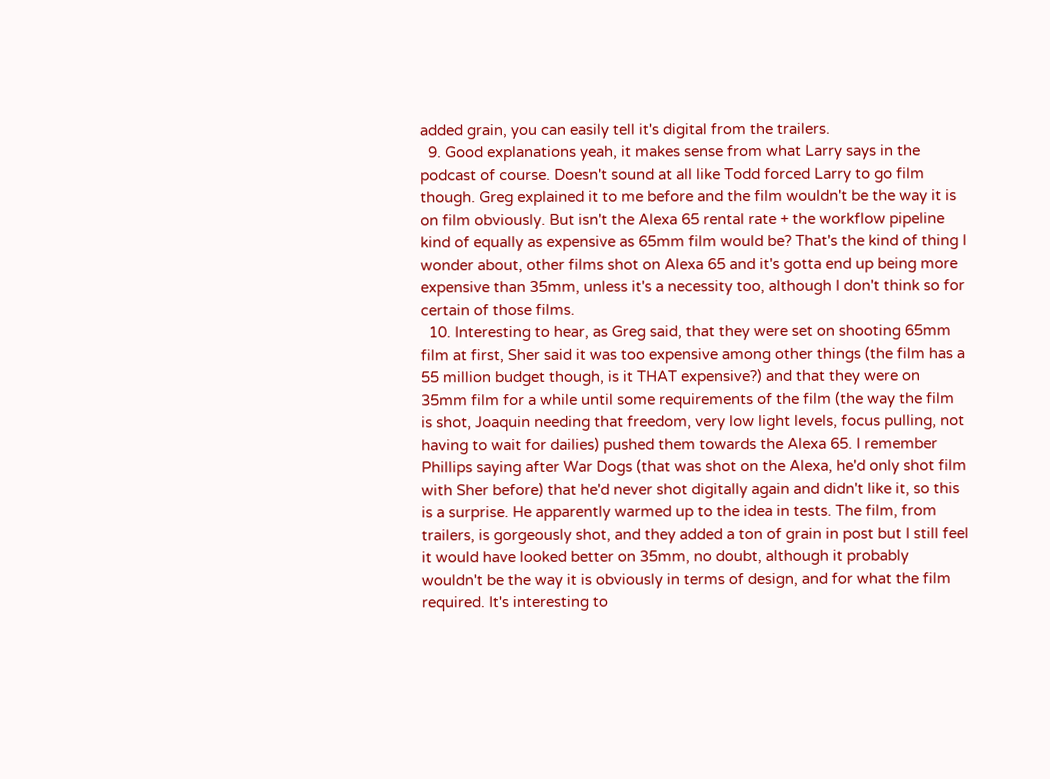added grain, you can easily tell it's digital from the trailers.
  9. Good explanations yeah, it makes sense from what Larry says in the podcast of course. Doesn't sound at all like Todd forced Larry to go film though. Greg explained it to me before and the film wouldn't be the way it is on film obviously. But isn't the Alexa 65 rental rate + the workflow pipeline kind of equally as expensive as 65mm film would be? That's the kind of thing I wonder about, other films shot on Alexa 65 and it's gotta end up being more expensive than 35mm, unless it's a necessity too, although I don't think so for certain of those films.
  10. Interesting to hear, as Greg said, that they were set on shooting 65mm film at first, Sher said it was too expensive among other things (the film has a 55 million budget though, is it THAT expensive?) and that they were on 35mm film for a while until some requirements of the film (the way the film is shot, Joaquin needing that freedom, very low light levels, focus pulling, not having to wait for dailies) pushed them towards the Alexa 65. I remember Phillips saying after War Dogs (that was shot on the Alexa, he'd only shot film with Sher before) that he'd never shot digitally again and didn't like it, so this is a surprise. He apparently warmed up to the idea in tests. The film, from trailers, is gorgeously shot, and they added a ton of grain in post but I still feel it would have looked better on 35mm, no doubt, although it probably wouldn't be the way it is obviously in terms of design, and for what the film required. It's interesting to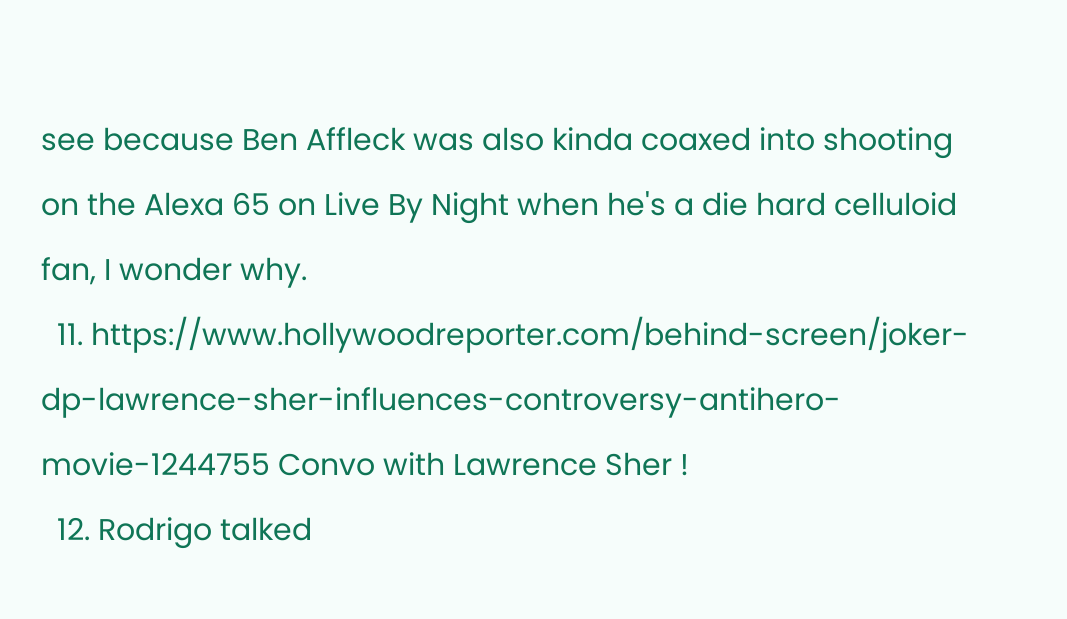see because Ben Affleck was also kinda coaxed into shooting on the Alexa 65 on Live By Night when he's a die hard celluloid fan, I wonder why.
  11. https://www.hollywoodreporter.com/behind-screen/joker-dp-lawrence-sher-influences-controversy-antihero-movie-1244755 Convo with Lawrence Sher !
  12. Rodrigo talked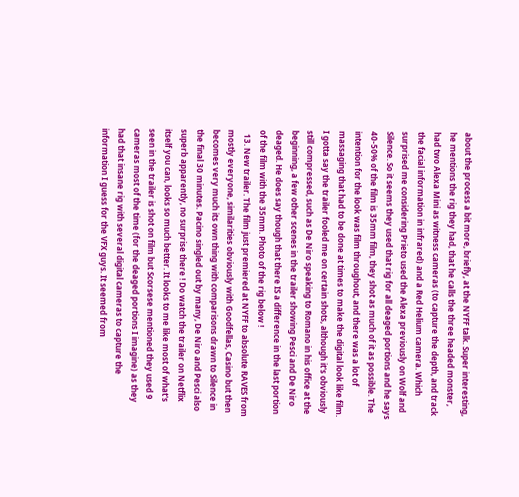about the process a bit more, briefly, at the NYFF talk. Super interesting, he mentions the rig they had, that he calls the three headed monster, had two Alexa Mini as witness cameras (to capture the depth, and track the facial information in infrared) and a Red Helium camera. Which surprised me considering Prieto used the Alexa previously on Wolf and Silence. So it seems they used that rig for all deaged portions and he says 40-50% of the film is 35mm film, they shot as much of it as possible. The intention for the look was film throughout, and there was a lot of massaging that had to be done at times to make the digital look like film. I gotta say the trailer fooled me on certain shots, although it's obviously still compressed, such as De Niro speaking to Romano in his office at the beginning, a few other scenes in the trailer showing Pesci and De Niro deaged. He does say though that there IS a difference in the last portion of the film with the 35mm. Photo of the rig below !
  13. New trailer. The film just premiered at NYFF to absolute RAVES from mostly everyone, similarities obviously with Goodfellas, Casino but then becomes very much its own thing with comparisons drawn to Silence in the final 30 minutes. Pacino singled out by many, De Niro and Pesci also superb apparently, no surprise there ! Do watch the trailer on Netflix itself you can, looks so much better. It looks to me like most of what's seen in the trailer is shot on film but Scorsese mentioned they used 9 cameras most of the time (for the deaged portions I imagine) as they had that insane rig with several digital cameras to capture the information I guess for the VFX guys. It seemed from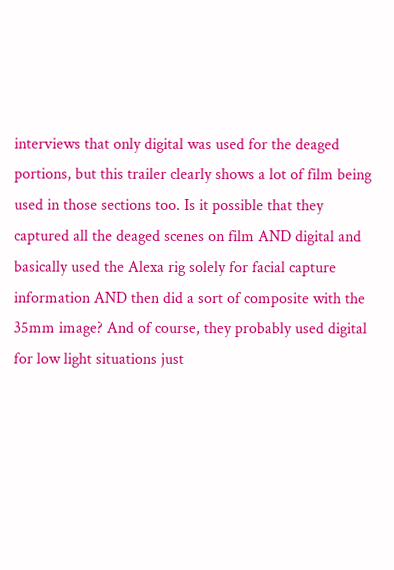interviews that only digital was used for the deaged portions, but this trailer clearly shows a lot of film being used in those sections too. Is it possible that they captured all the deaged scenes on film AND digital and basically used the Alexa rig solely for facial capture information AND then did a sort of composite with the 35mm image? And of course, they probably used digital for low light situations just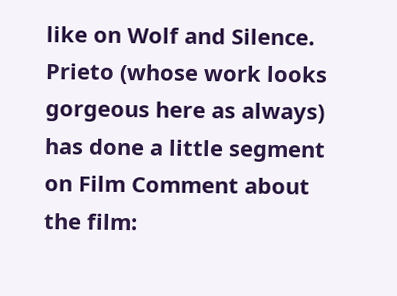like on Wolf and Silence. Prieto (whose work looks gorgeous here as always) has done a little segment on Film Comment about the film: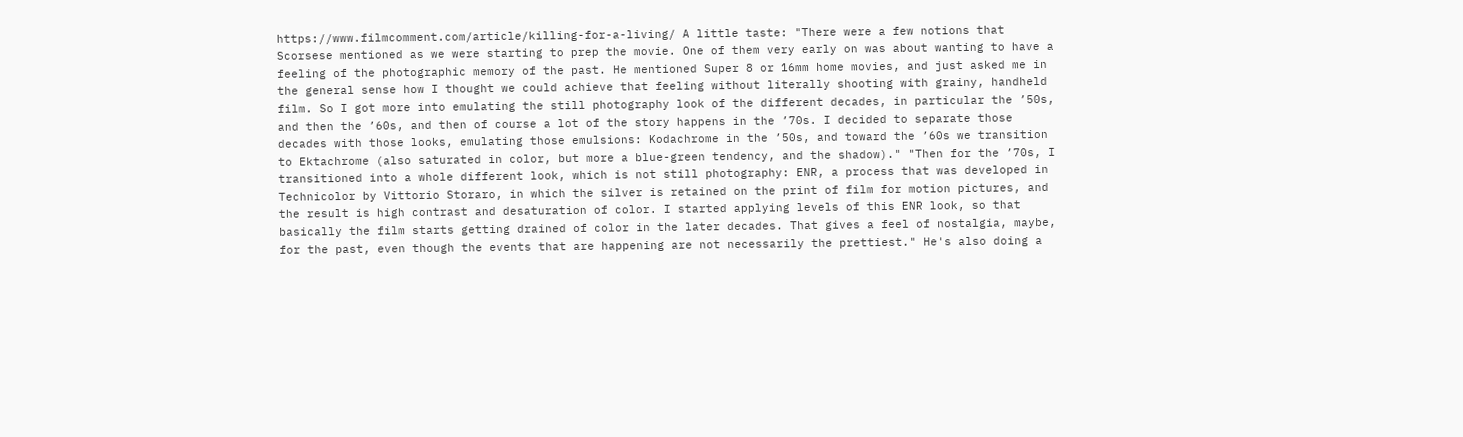https://www.filmcomment.com/article/killing-for-a-living/ A little taste: "There were a few notions that Scorsese mentioned as we were starting to prep the movie. One of them very early on was about wanting to have a feeling of the photographic memory of the past. He mentioned Super 8 or 16mm home movies, and just asked me in the general sense how I thought we could achieve that feeling without literally shooting with grainy, handheld film. So I got more into emulating the still photography look of the different decades, in particular the ’50s, and then the ’60s, and then of course a lot of the story happens in the ’70s. I decided to separate those decades with those looks, emulating those emulsions: Kodachrome in the ’50s, and toward the ’60s we transition to Ektachrome (also saturated in color, but more a blue-green tendency, and the shadow)." "Then for the ’70s, I transitioned into a whole different look, which is not still photography: ENR, a process that was developed in Technicolor by Vittorio Storaro, in which the silver is retained on the print of film for motion pictures, and the result is high contrast and desaturation of color. I started applying levels of this ENR look, so that basically the film starts getting drained of color in the later decades. That gives a feel of nostalgia, maybe, for the past, even though the events that are happening are not necessarily the prettiest." He's also doing a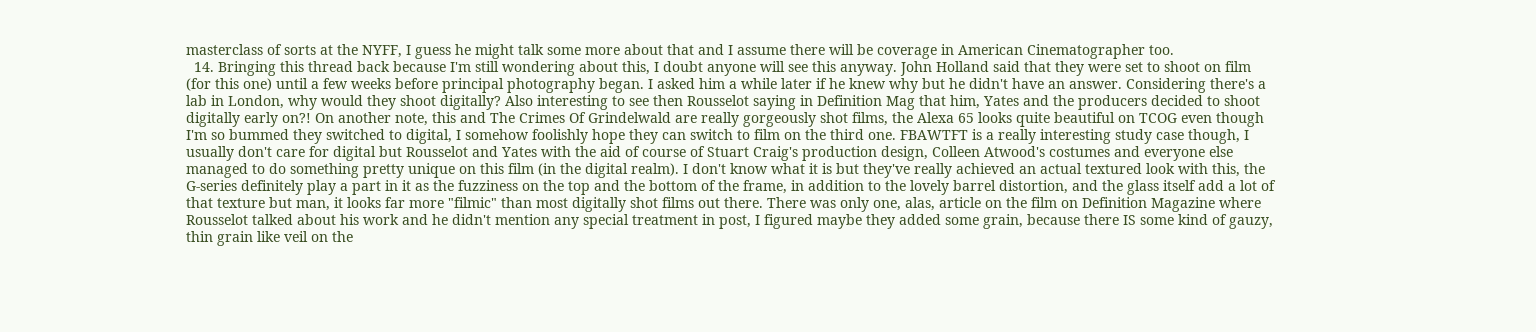masterclass of sorts at the NYFF, I guess he might talk some more about that and I assume there will be coverage in American Cinematographer too.
  14. Bringing this thread back because I'm still wondering about this, I doubt anyone will see this anyway. John Holland said that they were set to shoot on film (for this one) until a few weeks before principal photography began. I asked him a while later if he knew why but he didn't have an answer. Considering there's a lab in London, why would they shoot digitally? Also interesting to see then Rousselot saying in Definition Mag that him, Yates and the producers decided to shoot digitally early on?! On another note, this and The Crimes Of Grindelwald are really gorgeously shot films, the Alexa 65 looks quite beautiful on TCOG even though I'm so bummed they switched to digital, I somehow foolishly hope they can switch to film on the third one. FBAWTFT is a really interesting study case though, I usually don't care for digital but Rousselot and Yates with the aid of course of Stuart Craig's production design, Colleen Atwood's costumes and everyone else managed to do something pretty unique on this film (in the digital realm). I don't know what it is but they've really achieved an actual textured look with this, the G-series definitely play a part in it as the fuzziness on the top and the bottom of the frame, in addition to the lovely barrel distortion, and the glass itself add a lot of that texture but man, it looks far more "filmic" than most digitally shot films out there. There was only one, alas, article on the film on Definition Magazine where Rousselot talked about his work and he didn't mention any special treatment in post, I figured maybe they added some grain, because there IS some kind of gauzy, thin grain like veil on the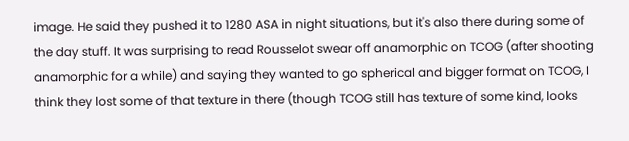image. He said they pushed it to 1280 ASA in night situations, but it's also there during some of the day stuff. It was surprising to read Rousselot swear off anamorphic on TCOG (after shooting anamorphic for a while) and saying they wanted to go spherical and bigger format on TCOG, I think they lost some of that texture in there (though TCOG still has texture of some kind, looks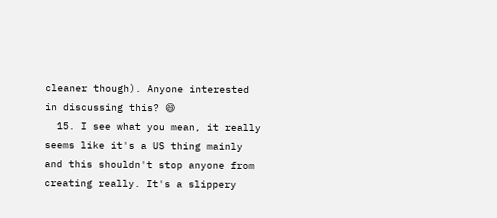cleaner though). Anyone interested in discussing this? 😄
  15. I see what you mean, it really seems like it's a US thing mainly and this shouldn't stop anyone from creating really. It's a slippery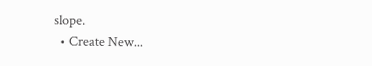slope.
  • Create New...